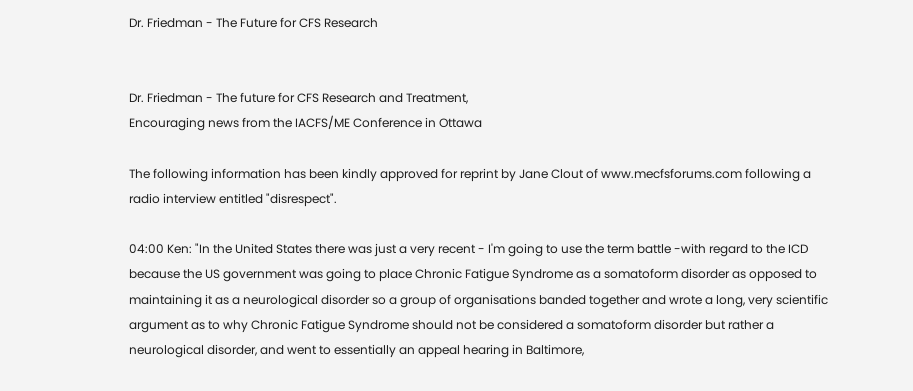Dr. Friedman - The Future for CFS Research


Dr. Friedman - The future for CFS Research and Treatment,
Encouraging news from the IACFS/ME Conference in Ottawa

The following information has been kindly approved for reprint by Jane Clout of www.mecfsforums.com following a radio interview entitled "disrespect".

04:00 Ken: "In the United States there was just a very recent - I'm going to use the term battle -with regard to the ICD because the US government was going to place Chronic Fatigue Syndrome as a somatoform disorder as opposed to maintaining it as a neurological disorder so a group of organisations banded together and wrote a long, very scientific argument as to why Chronic Fatigue Syndrome should not be considered a somatoform disorder but rather a neurological disorder, and went to essentially an appeal hearing in Baltimore,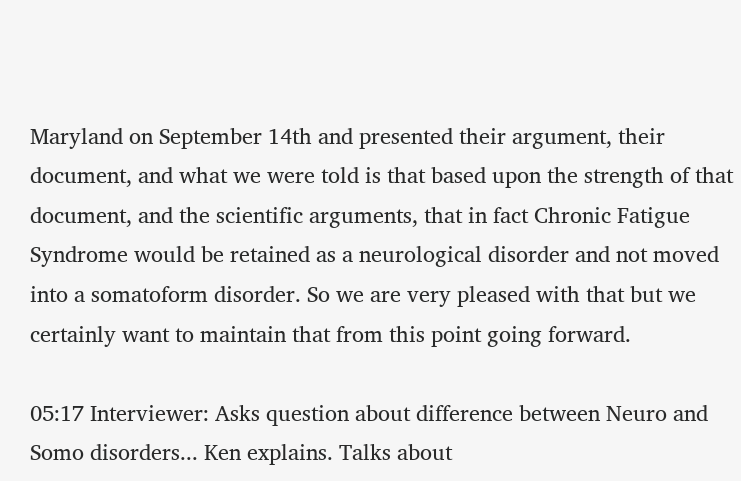Maryland on September 14th and presented their argument, their document, and what we were told is that based upon the strength of that document, and the scientific arguments, that in fact Chronic Fatigue Syndrome would be retained as a neurological disorder and not moved into a somatoform disorder. So we are very pleased with that but we certainly want to maintain that from this point going forward.

05:17 Interviewer: Asks question about difference between Neuro and Somo disorders... Ken explains. Talks about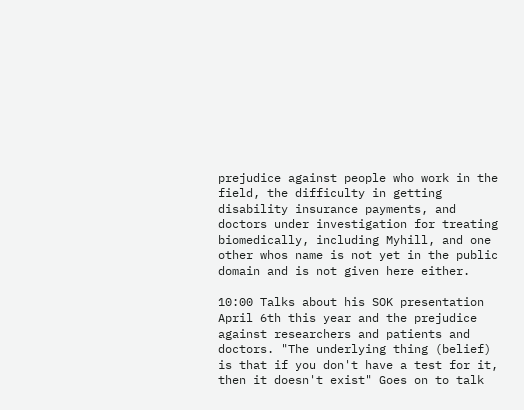prejudice against people who work in the field, the difficulty in getting disability insurance payments, and doctors under investigation for treating biomedically, including Myhill, and one other whos name is not yet in the public domain and is not given here either.

10:00 Talks about his SOK presentation April 6th this year and the prejudice against researchers and patients and doctors. "The underlying thing (belief) is that if you don't have a test for it, then it doesn't exist" Goes on to talk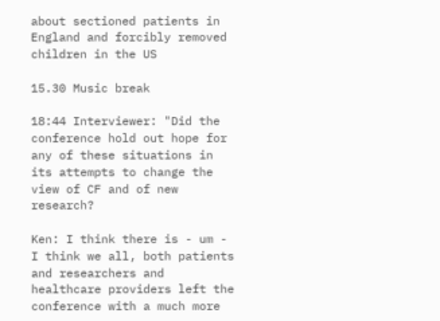about sectioned patients in England and forcibly removed children in the US

15.30 Music break

18:44 Interviewer: "Did the conference hold out hope for any of these situations in its attempts to change the view of CF and of new research?

Ken: I think there is - um - I think we all, both patients and researchers and healthcare providers left the conference with a much more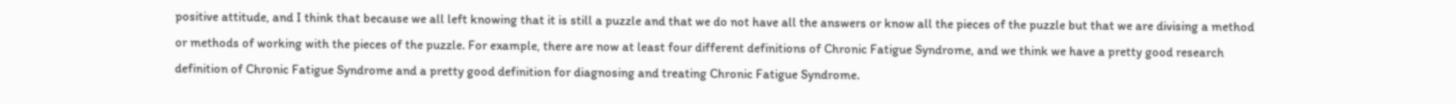positive attitude, and I think that because we all left knowing that it is still a puzzle and that we do not have all the answers or know all the pieces of the puzzle but that we are divising a method or methods of working with the pieces of the puzzle. For example, there are now at least four different definitions of Chronic Fatigue Syndrome, and we think we have a pretty good research definition of Chronic Fatigue Syndrome and a pretty good definition for diagnosing and treating Chronic Fatigue Syndrome.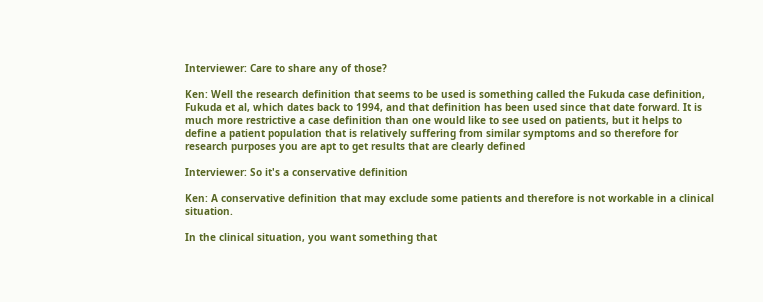Interviewer: Care to share any of those?

Ken: Well the research definition that seems to be used is something called the Fukuda case definition, Fukuda et al, which dates back to 1994, and that definition has been used since that date forward. It is much more restrictive a case definition than one would like to see used on patients, but it helps to define a patient population that is relatively suffering from similar symptoms and so therefore for research purposes you are apt to get results that are clearly defined

Interviewer: So it's a conservative definition

Ken: A conservative definition that may exclude some patients and therefore is not workable in a clinical situation.

In the clinical situation, you want something that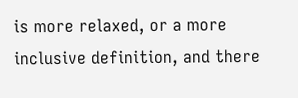is more relaxed, or a more inclusive definition, and there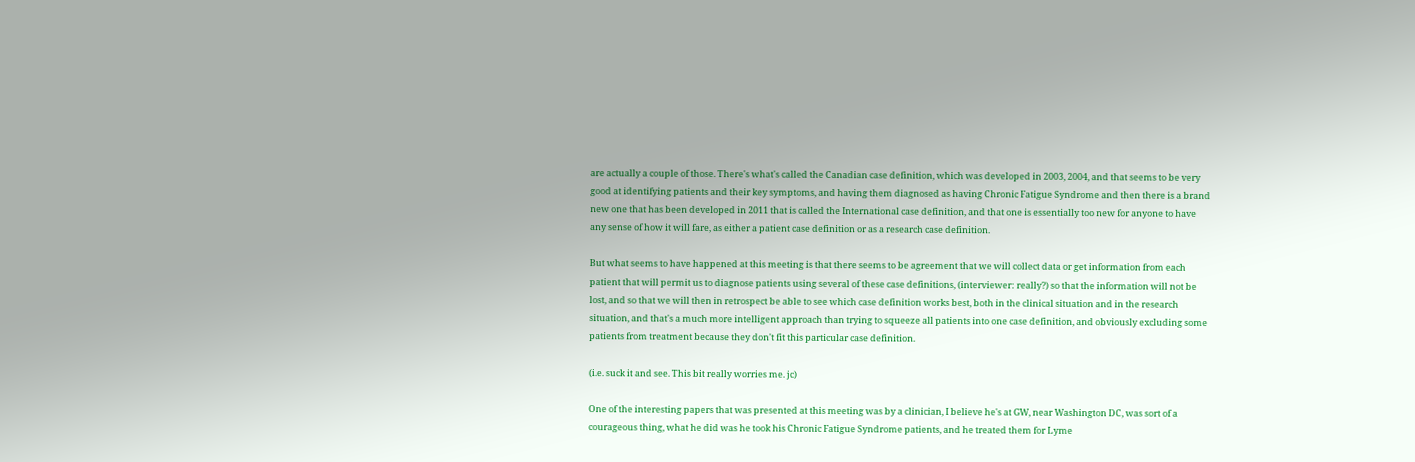are actually a couple of those. There's what's called the Canadian case definition, which was developed in 2003, 2004, and that seems to be very good at identifying patients and their key symptoms, and having them diagnosed as having Chronic Fatigue Syndrome and then there is a brand new one that has been developed in 2011 that is called the International case definition, and that one is essentially too new for anyone to have any sense of how it will fare, as either a patient case definition or as a research case definition.

But what seems to have happened at this meeting is that there seems to be agreement that we will collect data or get information from each patient that will permit us to diagnose patients using several of these case definitions, (interviewer: really?) so that the information will not be lost, and so that we will then in retrospect be able to see which case definition works best, both in the clinical situation and in the research situation, and that's a much more intelligent approach than trying to squeeze all patients into one case definition, and obviously excluding some patients from treatment because they don't fit this particular case definition.

(i.e. suck it and see. This bit really worries me. jc)

One of the interesting papers that was presented at this meeting was by a clinician, I believe he's at GW, near Washington DC, was sort of a courageous thing, what he did was he took his Chronic Fatigue Syndrome patients, and he treated them for Lyme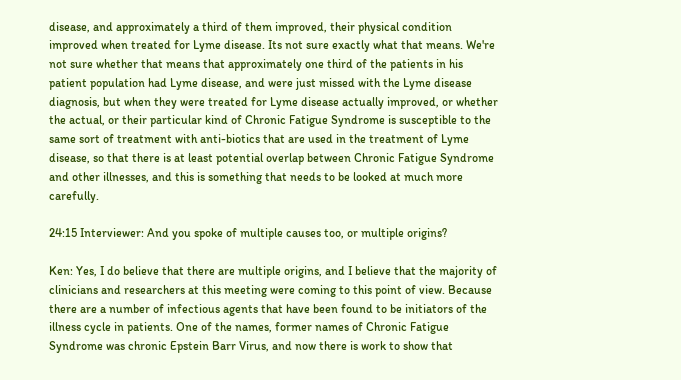disease, and approximately a third of them improved, their physical condition improved when treated for Lyme disease. Its not sure exactly what that means. We're not sure whether that means that approximately one third of the patients in his patient population had Lyme disease, and were just missed with the Lyme disease diagnosis, but when they were treated for Lyme disease actually improved, or whether the actual, or their particular kind of Chronic Fatigue Syndrome is susceptible to the same sort of treatment with anti-biotics that are used in the treatment of Lyme disease, so that there is at least potential overlap between Chronic Fatigue Syndrome and other illnesses, and this is something that needs to be looked at much more carefully.

24:15 Interviewer: And you spoke of multiple causes too, or multiple origins?

Ken: Yes, I do believe that there are multiple origins, and I believe that the majority of clinicians and researchers at this meeting were coming to this point of view. Because there are a number of infectious agents that have been found to be initiators of the illness cycle in patients. One of the names, former names of Chronic Fatigue Syndrome was chronic Epstein Barr Virus, and now there is work to show that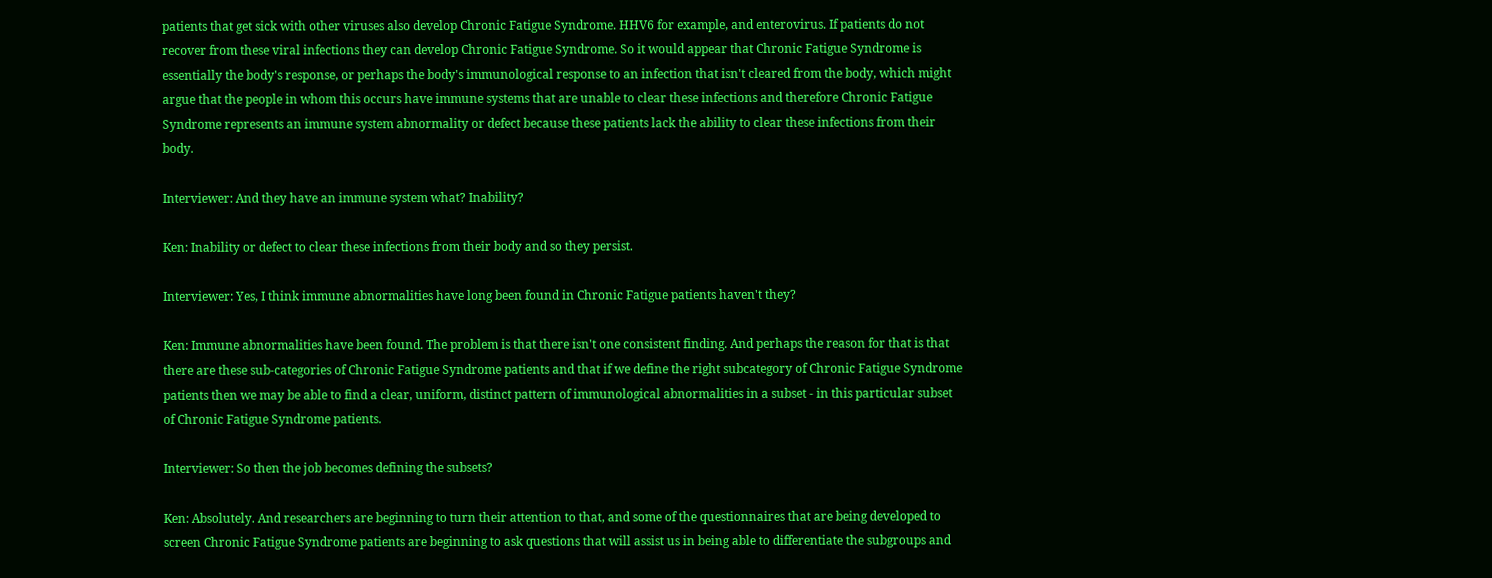patients that get sick with other viruses also develop Chronic Fatigue Syndrome. HHV6 for example, and enterovirus. If patients do not recover from these viral infections they can develop Chronic Fatigue Syndrome. So it would appear that Chronic Fatigue Syndrome is essentially the body's response, or perhaps the body's immunological response to an infection that isn't cleared from the body, which might argue that the people in whom this occurs have immune systems that are unable to clear these infections and therefore Chronic Fatigue Syndrome represents an immune system abnormality or defect because these patients lack the ability to clear these infections from their body.

Interviewer: And they have an immune system what? Inability?

Ken: Inability or defect to clear these infections from their body and so they persist.

Interviewer: Yes, I think immune abnormalities have long been found in Chronic Fatigue patients haven't they?

Ken: Immune abnormalities have been found. The problem is that there isn't one consistent finding. And perhaps the reason for that is that there are these sub-categories of Chronic Fatigue Syndrome patients and that if we define the right subcategory of Chronic Fatigue Syndrome patients then we may be able to find a clear, uniform, distinct pattern of immunological abnormalities in a subset - in this particular subset of Chronic Fatigue Syndrome patients.

Interviewer: So then the job becomes defining the subsets?

Ken: Absolutely. And researchers are beginning to turn their attention to that, and some of the questionnaires that are being developed to screen Chronic Fatigue Syndrome patients are beginning to ask questions that will assist us in being able to differentiate the subgroups and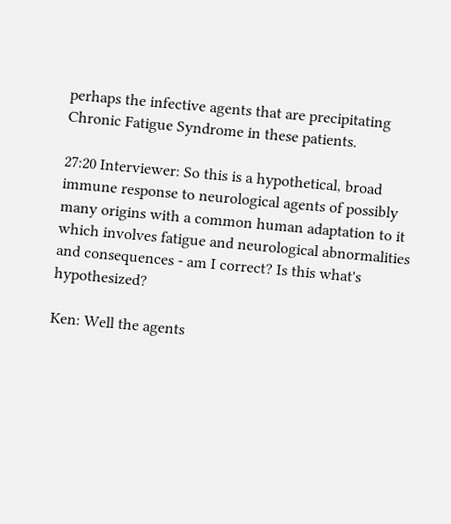perhaps the infective agents that are precipitating Chronic Fatigue Syndrome in these patients.

27:20 Interviewer: So this is a hypothetical, broad immune response to neurological agents of possibly many origins with a common human adaptation to it which involves fatigue and neurological abnormalities and consequences - am I correct? Is this what's hypothesized?

Ken: Well the agents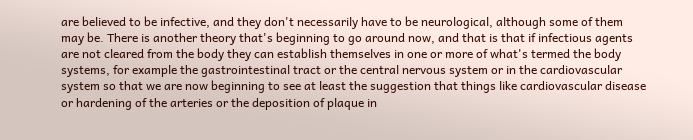are believed to be infective, and they don't necessarily have to be neurological, although some of them may be. There is another theory that's beginning to go around now, and that is that if infectious agents are not cleared from the body they can establish themselves in one or more of what's termed the body systems, for example the gastrointestinal tract or the central nervous system or in the cardiovascular system so that we are now beginning to see at least the suggestion that things like cardiovascular disease or hardening of the arteries or the deposition of plaque in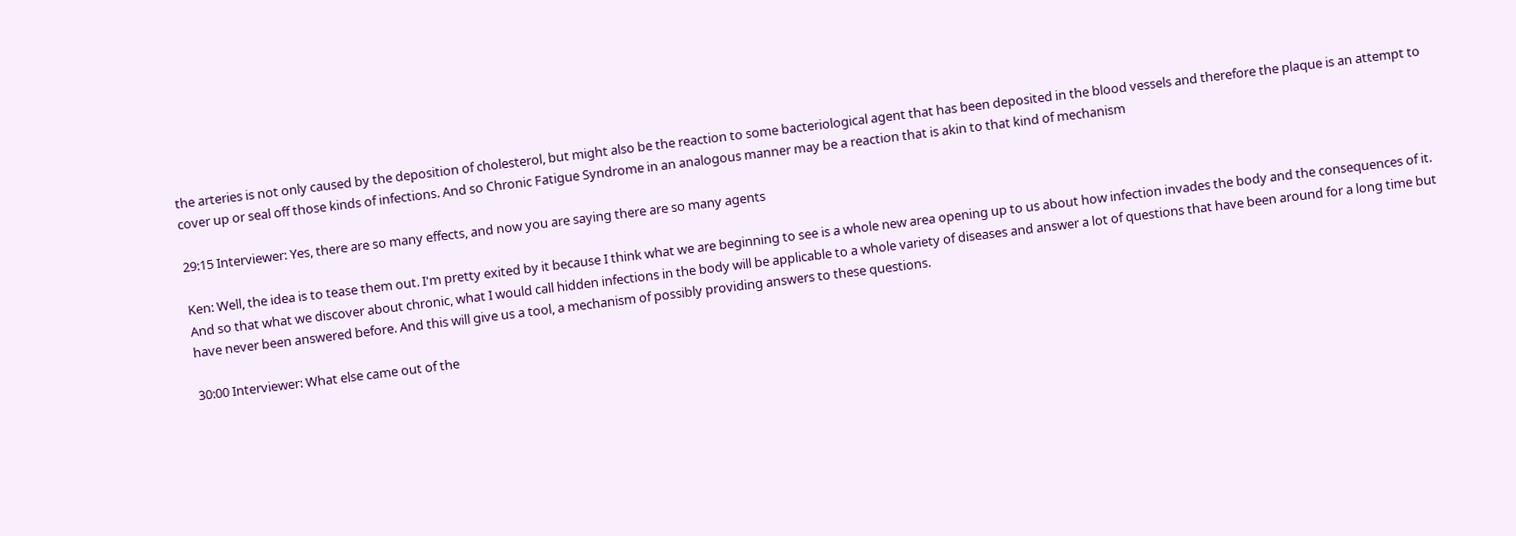the arteries is not only caused by the deposition of cholesterol, but might also be the reaction to some bacteriological agent that has been deposited in the blood vessels and therefore the plaque is an attempt to cover up or seal off those kinds of infections. And so Chronic Fatigue Syndrome in an analogous manner may be a reaction that is akin to that kind of mechanism

29:15 Interviewer: Yes, there are so many effects, and now you are saying there are so many agents

Ken: Well, the idea is to tease them out. I'm pretty exited by it because I think what we are beginning to see is a whole new area opening up to us about how infection invades the body and the consequences of it. And so that what we discover about chronic, what I would call hidden infections in the body will be applicable to a whole variety of diseases and answer a lot of questions that have been around for a long time but have never been answered before. And this will give us a tool, a mechanism of possibly providing answers to these questions.

30:00 Interviewer: What else came out of the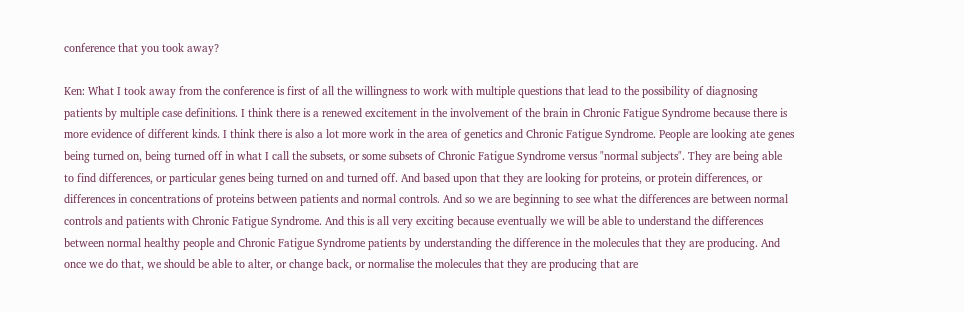conference that you took away?

Ken: What I took away from the conference is first of all the willingness to work with multiple questions that lead to the possibility of diagnosing patients by multiple case definitions. I think there is a renewed excitement in the involvement of the brain in Chronic Fatigue Syndrome because there is more evidence of different kinds. I think there is also a lot more work in the area of genetics and Chronic Fatigue Syndrome. People are looking ate genes being turned on, being turned off in what I call the subsets, or some subsets of Chronic Fatigue Syndrome versus "normal subjects". They are being able to find differences, or particular genes being turned on and turned off. And based upon that they are looking for proteins, or protein differences, or differences in concentrations of proteins between patients and normal controls. And so we are beginning to see what the differences are between normal controls and patients with Chronic Fatigue Syndrome. And this is all very exciting because eventually we will be able to understand the differences between normal healthy people and Chronic Fatigue Syndrome patients by understanding the difference in the molecules that they are producing. And once we do that, we should be able to alter, or change back, or normalise the molecules that they are producing that are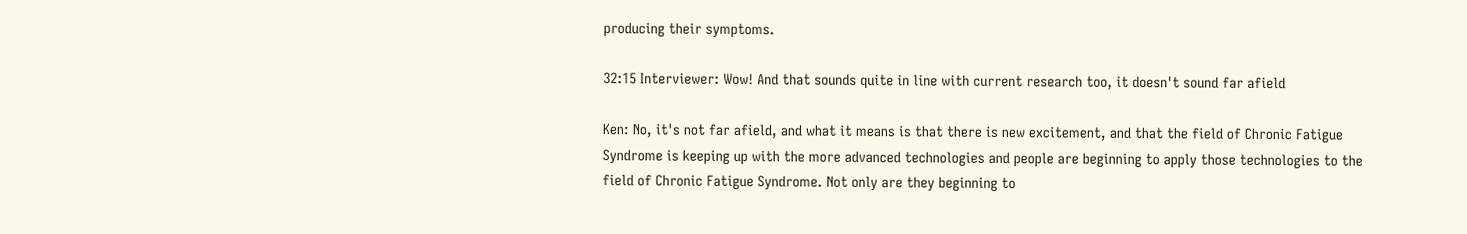producing their symptoms.

32:15 Interviewer: Wow! And that sounds quite in line with current research too, it doesn't sound far afield

Ken: No, it's not far afield, and what it means is that there is new excitement, and that the field of Chronic Fatigue Syndrome is keeping up with the more advanced technologies and people are beginning to apply those technologies to the field of Chronic Fatigue Syndrome. Not only are they beginning to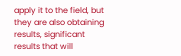apply it to the field, but they are also obtaining results, significant results that will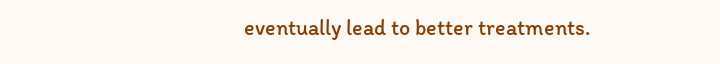eventually lead to better treatments.